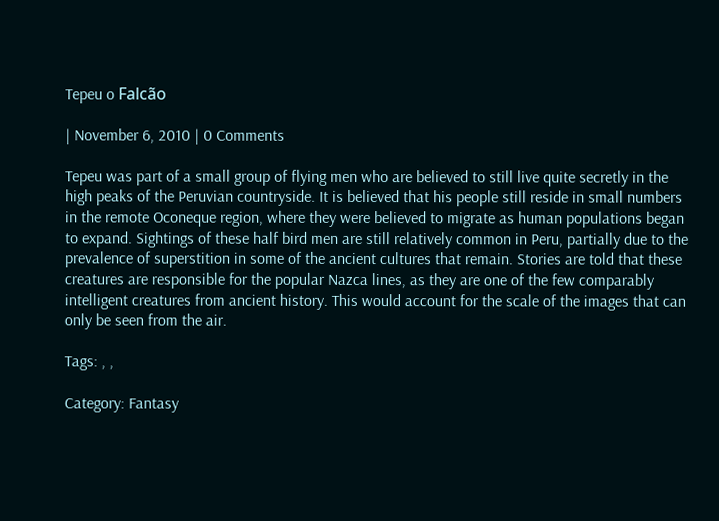Tepeu o Falcão

| November 6, 2010 | 0 Comments

Tepeu was part of a small group of flying men who are believed to still live quite secretly in the high peaks of the Peruvian countryside. It is believed that his people still reside in small numbers in the remote Oconeque region, where they were believed to migrate as human populations began to expand. Sightings of these half bird men are still relatively common in Peru, partially due to the prevalence of superstition in some of the ancient cultures that remain. Stories are told that these creatures are responsible for the popular Nazca lines, as they are one of the few comparably intelligent creatures from ancient history. This would account for the scale of the images that can only be seen from the air.

Tags: , ,

Category: Fantasy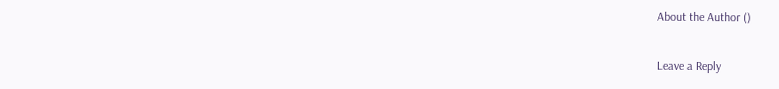About the Author ()

Leave a Reply